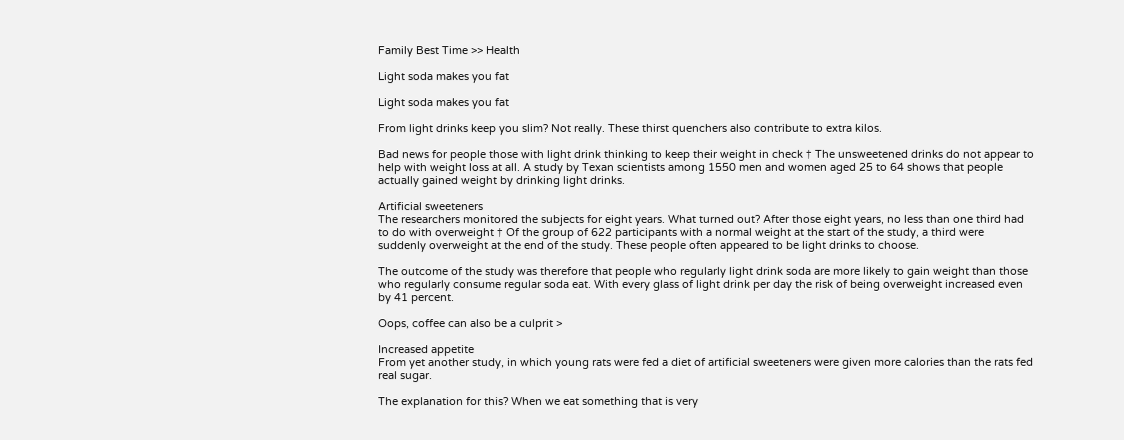Family Best Time >> Health

Light soda makes you fat

Light soda makes you fat

From light drinks keep you slim? Not really. These thirst quenchers also contribute to extra kilos.

Bad news for people those with light drink thinking to keep their weight in check † The unsweetened drinks do not appear to help with weight loss at all. A study by Texan scientists among 1550 men and women aged 25 to 64 shows that people actually gained weight by drinking light drinks.

Artificial sweeteners
The researchers monitored the subjects for eight years. What turned out? After those eight years, no less than one third had to do with overweight † Of the group of 622 participants with a normal weight at the start of the study, a third were suddenly overweight at the end of the study. These people often appeared to be light drinks to choose.

The outcome of the study was therefore that people who regularly light drink soda are more likely to gain weight than those who regularly consume regular soda eat. With every glass of light drink per day the risk of being overweight increased even by 41 percent.

Oops, coffee can also be a culprit >

Increased appetite
From yet another study, in which young rats were fed a diet of artificial sweeteners were given more calories than the rats fed real sugar.

The explanation for this? When we eat something that is very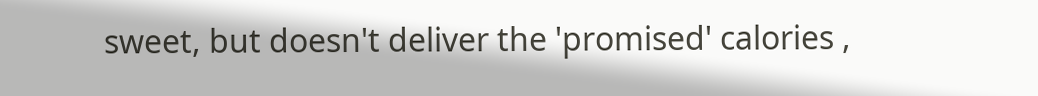sweet, but doesn't deliver the 'promised' calories ,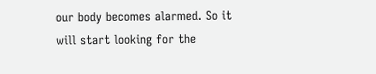our body becomes alarmed. So it will start looking for the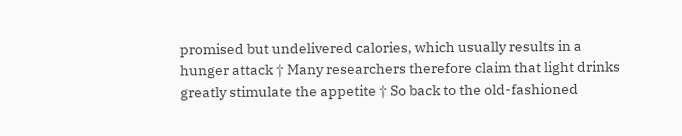promised but undelivered calories, which usually results in a hunger attack † Many researchers therefore claim that light drinks greatly stimulate the appetite † So back to the old-fashioned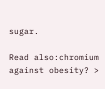sugar.

Read also:chromium against obesity? >